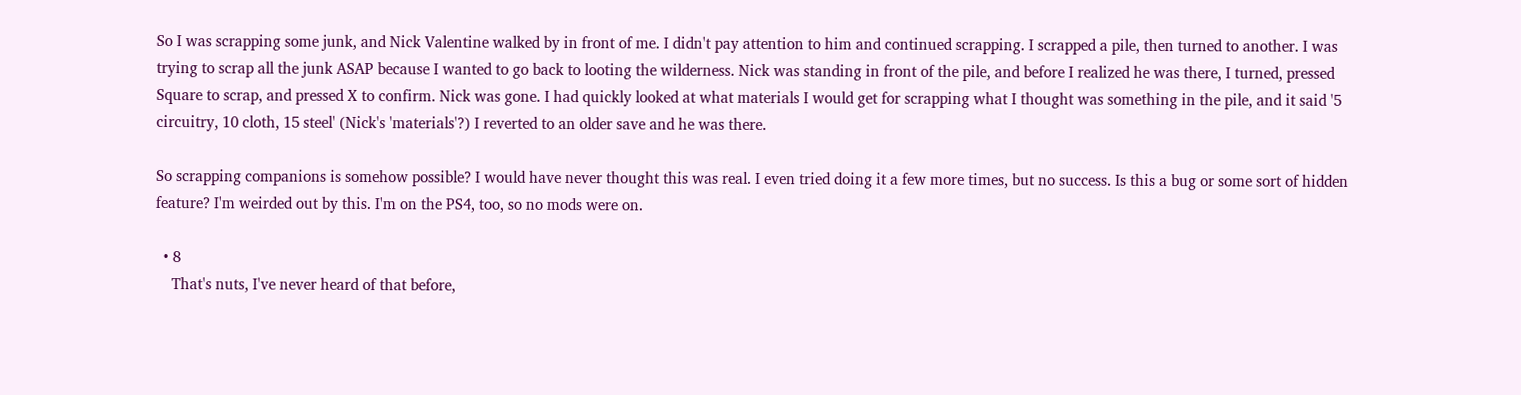So I was scrapping some junk, and Nick Valentine walked by in front of me. I didn't pay attention to him and continued scrapping. I scrapped a pile, then turned to another. I was trying to scrap all the junk ASAP because I wanted to go back to looting the wilderness. Nick was standing in front of the pile, and before I realized he was there, I turned, pressed Square to scrap, and pressed X to confirm. Nick was gone. I had quickly looked at what materials I would get for scrapping what I thought was something in the pile, and it said '5 circuitry, 10 cloth, 15 steel' (Nick's 'materials'?) I reverted to an older save and he was there.

So scrapping companions is somehow possible? I would have never thought this was real. I even tried doing it a few more times, but no success. Is this a bug or some sort of hidden feature? I'm weirded out by this. I'm on the PS4, too, so no mods were on.

  • 8
    That's nuts, I've never heard of that before,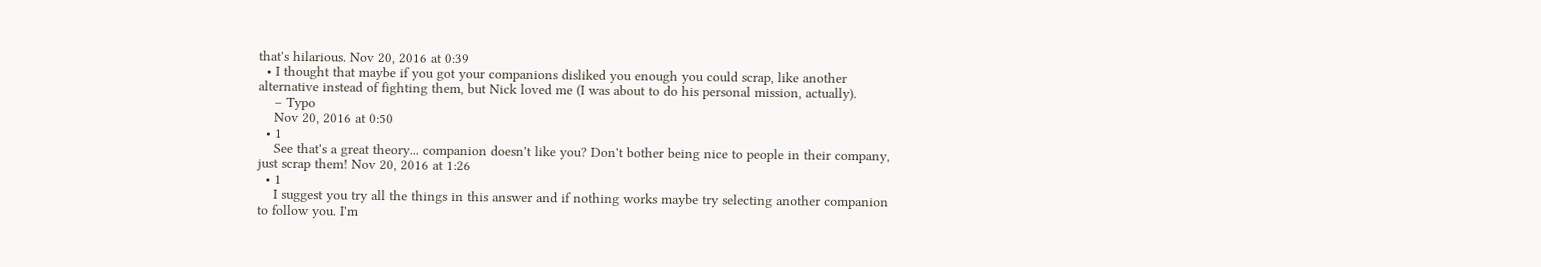that's hilarious. Nov 20, 2016 at 0:39
  • I thought that maybe if you got your companions disliked you enough you could scrap, like another alternative instead of fighting them, but Nick loved me (I was about to do his personal mission, actually).
    – Typo
    Nov 20, 2016 at 0:50
  • 1
    See that's a great theory... companion doesn't like you? Don't bother being nice to people in their company, just scrap them! Nov 20, 2016 at 1:26
  • 1
    I suggest you try all the things in this answer and if nothing works maybe try selecting another companion to follow you. I'm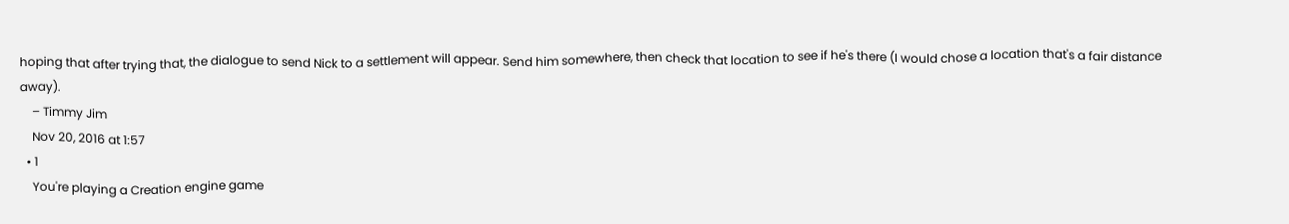hoping that after trying that, the dialogue to send Nick to a settlement will appear. Send him somewhere, then check that location to see if he's there (I would chose a location that's a fair distance away).
    – Timmy Jim
    Nov 20, 2016 at 1:57
  • 1
    You're playing a Creation engine game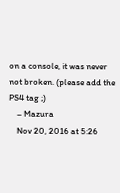on a console, it was never not broken. (please add the PS4 tag ;)
    – Mazura
    Nov 20, 2016 at 5:26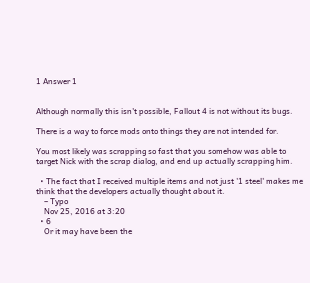1 Answer 1


Although normally this isn't possible, Fallout 4 is not without its bugs.

There is a way to force mods onto things they are not intended for.

You most likely was scrapping so fast that you somehow was able to target Nick with the scrap dialog, and end up actually scrapping him.

  • The fact that I received multiple items and not just '1 steel' makes me think that the developers actually thought about it.
    – Typo
    Nov 25, 2016 at 3:20
  • 6
    Or it may have been the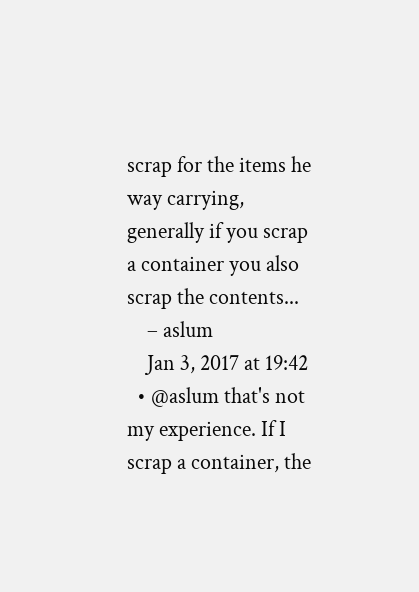scrap for the items he way carrying, generally if you scrap a container you also scrap the contents...
    – aslum
    Jan 3, 2017 at 19:42
  • @aslum that's not my experience. If I scrap a container, the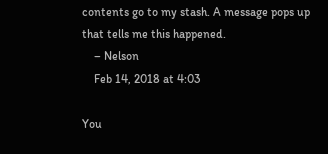contents go to my stash. A message pops up that tells me this happened.
    – Nelson
    Feb 14, 2018 at 4:03

You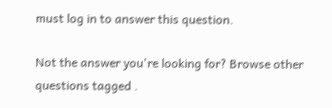must log in to answer this question.

Not the answer you're looking for? Browse other questions tagged .